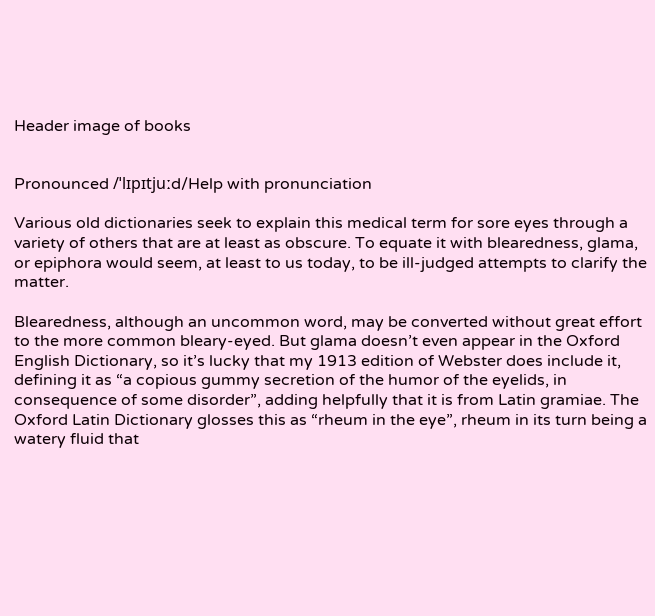Header image of books


Pronounced /ˈlɪpɪtjuːd/Help with pronunciation

Various old dictionaries seek to explain this medical term for sore eyes through a variety of others that are at least as obscure. To equate it with blearedness, glama, or epiphora would seem, at least to us today, to be ill-judged attempts to clarify the matter.

Blearedness, although an uncommon word, may be converted without great effort to the more common bleary-eyed. But glama doesn’t even appear in the Oxford English Dictionary, so it’s lucky that my 1913 edition of Webster does include it, defining it as “a copious gummy secretion of the humor of the eyelids, in consequence of some disorder”, adding helpfully that it is from Latin gramiae. The Oxford Latin Dictionary glosses this as “rheum in the eye”, rheum in its turn being a watery fluid that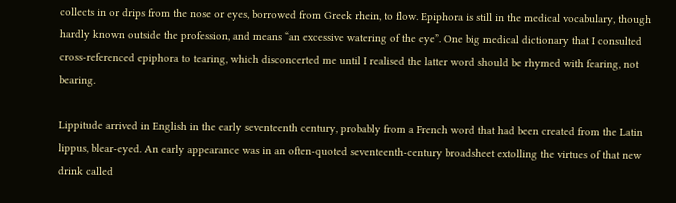collects in or drips from the nose or eyes, borrowed from Greek rhein, to flow. Epiphora is still in the medical vocabulary, though hardly known outside the profession, and means “an excessive watering of the eye”. One big medical dictionary that I consulted cross-referenced epiphora to tearing, which disconcerted me until I realised the latter word should be rhymed with fearing, not bearing.

Lippitude arrived in English in the early seventeenth century, probably from a French word that had been created from the Latin lippus, blear-eyed. An early appearance was in an often-quoted seventeenth-century broadsheet extolling the virtues of that new drink called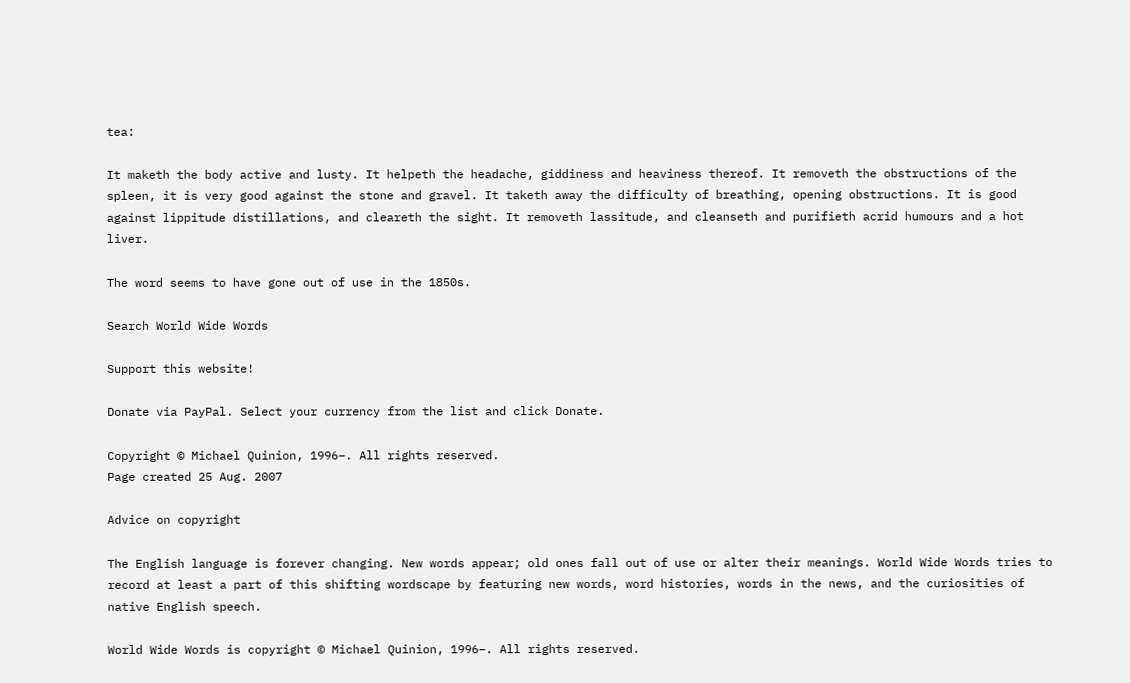tea:

It maketh the body active and lusty. It helpeth the headache, giddiness and heaviness thereof. It removeth the obstructions of the spleen, it is very good against the stone and gravel. It taketh away the difficulty of breathing, opening obstructions. It is good against lippitude distillations, and cleareth the sight. It removeth lassitude, and cleanseth and purifieth acrid humours and a hot liver.

The word seems to have gone out of use in the 1850s.

Search World Wide Words

Support this website!

Donate via PayPal. Select your currency from the list and click Donate.

Copyright © Michael Quinion, 1996–. All rights reserved.
Page created 25 Aug. 2007

Advice on copyright

The English language is forever changing. New words appear; old ones fall out of use or alter their meanings. World Wide Words tries to record at least a part of this shifting wordscape by featuring new words, word histories, words in the news, and the curiosities of native English speech.

World Wide Words is copyright © Michael Quinion, 1996–. All rights reserved.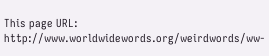This page URL: http://www.worldwidewords.org/weirdwords/ww-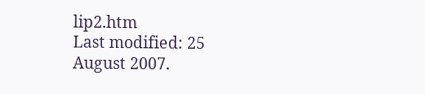lip2.htm
Last modified: 25 August 2007.